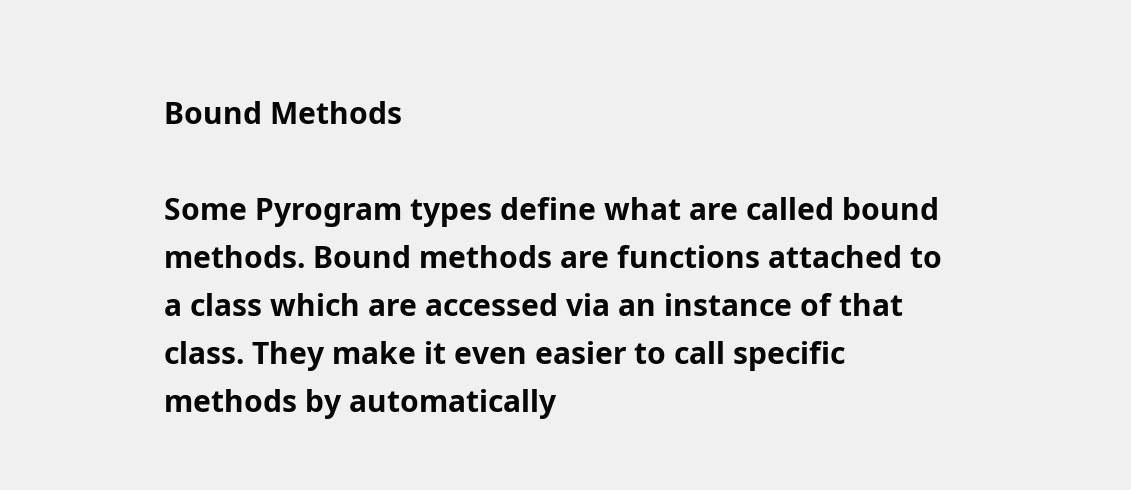Bound Methods

Some Pyrogram types define what are called bound methods. Bound methods are functions attached to a class which are accessed via an instance of that class. They make it even easier to call specific methods by automatically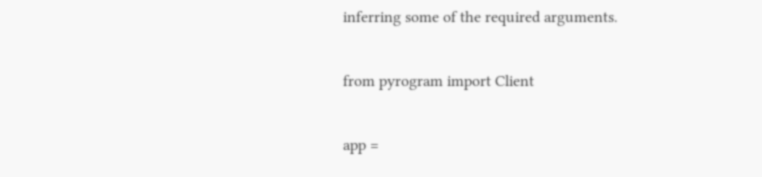inferring some of the required arguments.

from pyrogram import Client

app =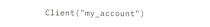Client("my_account")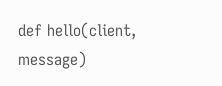def hello(client, message)